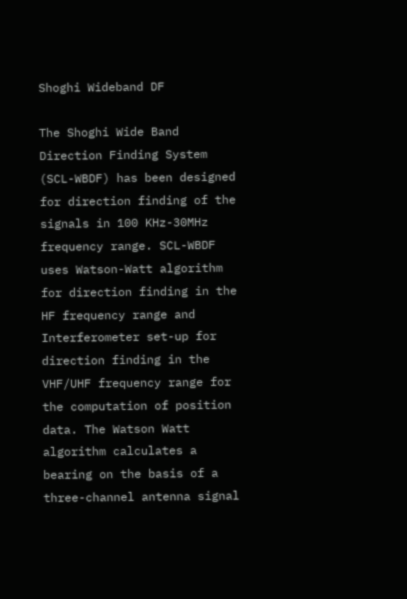Shoghi Wideband DF

The Shoghi Wide Band Direction Finding System (SCL-WBDF) has been designed for direction finding of the signals in 100 KHz-30MHz frequency range. SCL-WBDF uses Watson-Watt algorithm for direction finding in the HF frequency range and Interferometer set-up for direction finding in the VHF/UHF frequency range for the computation of position data. The Watson Watt algorithm calculates a bearing on the basis of a three-channel antenna signal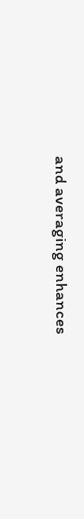and averaging enhances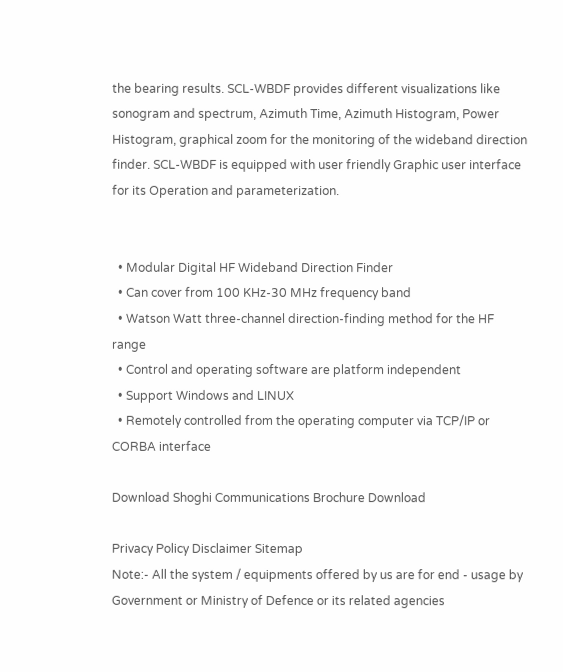the bearing results. SCL-WBDF provides different visualizations like sonogram and spectrum, Azimuth Time, Azimuth Histogram, Power Histogram, graphical zoom for the monitoring of the wideband direction finder. SCL-WBDF is equipped with user friendly Graphic user interface for its Operation and parameterization.


  • Modular Digital HF Wideband Direction Finder
  • Can cover from 100 KHz-30 MHz frequency band
  • Watson Watt three-channel direction-finding method for the HF range
  • Control and operating software are platform independent
  • Support Windows and LINUX
  • Remotely controlled from the operating computer via TCP/IP or CORBA interface

Download Shoghi Communications Brochure Download

Privacy Policy Disclaimer Sitemap
Note:- All the system / equipments offered by us are for end - usage by Government or Ministry of Defence or its related agencies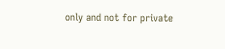only and not for private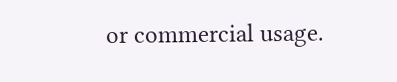or commercial usage.